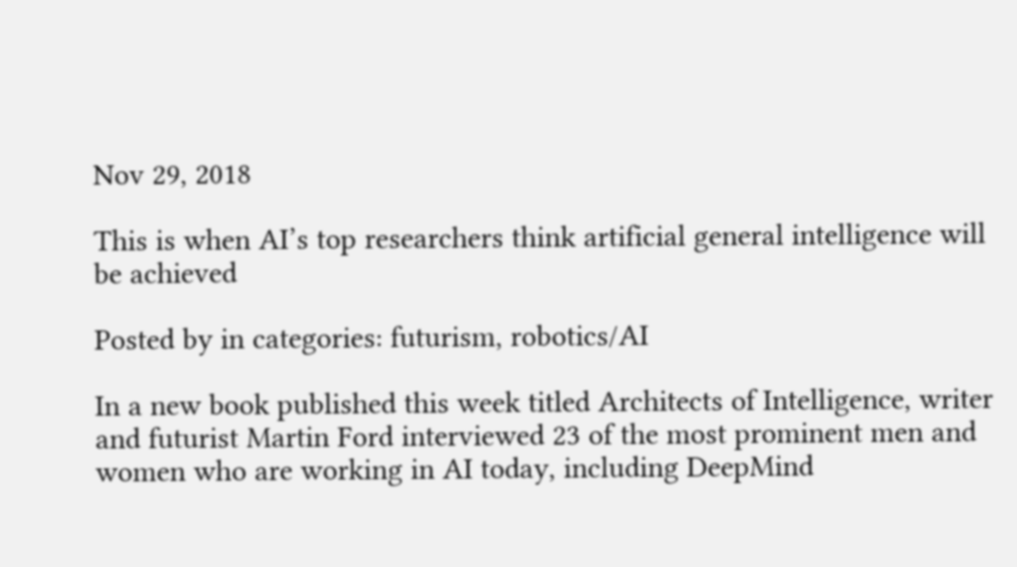Nov 29, 2018

This is when AI’s top researchers think artificial general intelligence will be achieved

Posted by in categories: futurism, robotics/AI

In a new book published this week titled Architects of Intelligence, writer and futurist Martin Ford interviewed 23 of the most prominent men and women who are working in AI today, including DeepMind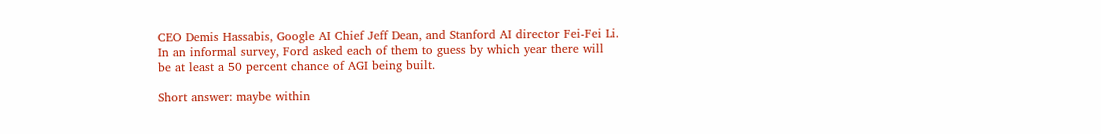CEO Demis Hassabis, Google AI Chief Jeff Dean, and Stanford AI director Fei-Fei Li. In an informal survey, Ford asked each of them to guess by which year there will be at least a 50 percent chance of AGI being built.

Short answer: maybe within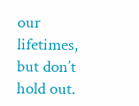our lifetimes, but don’t hold out.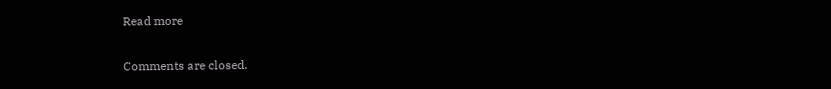Read more

Comments are closed.